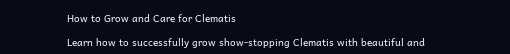How to Grow and Care for Clematis

Learn how to successfully grow show-stopping Clematis with beautiful and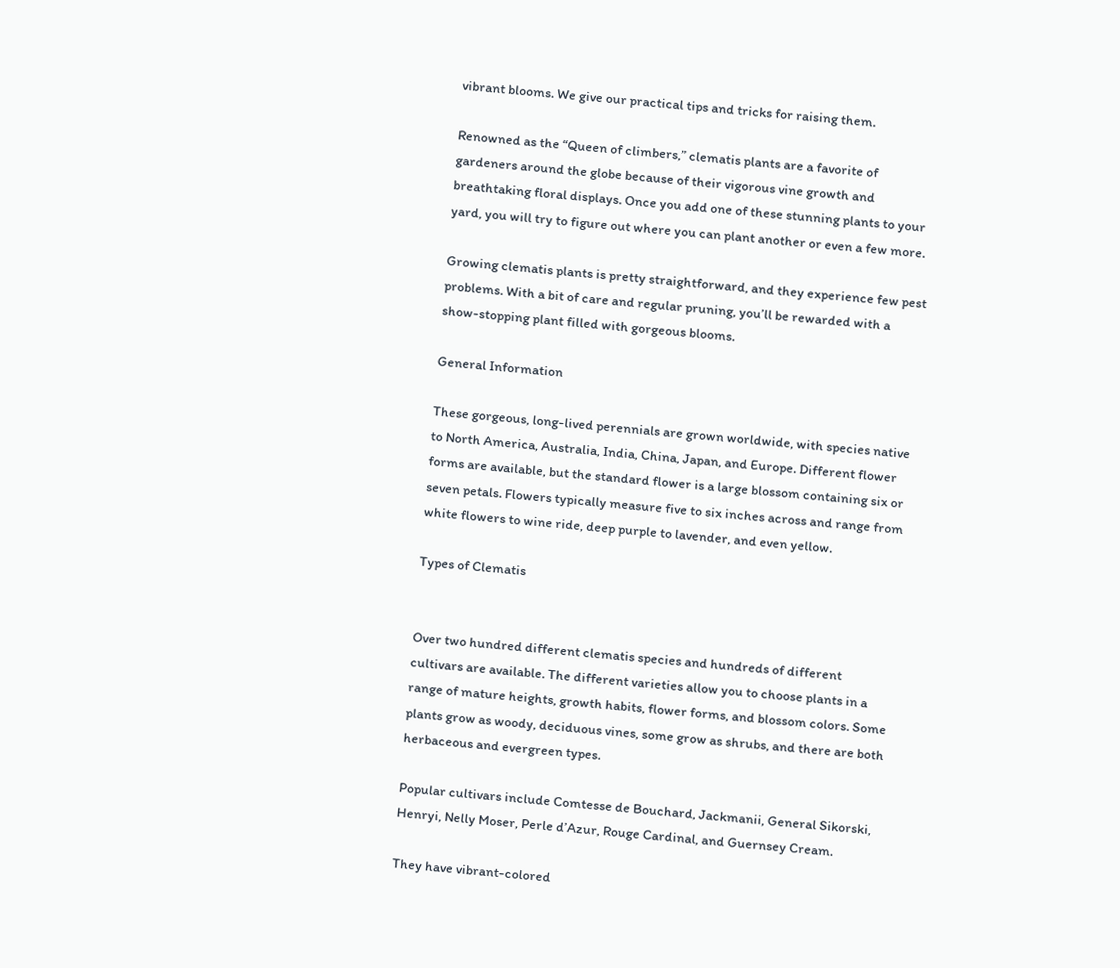vibrant blooms. We give our practical tips and tricks for raising them.

Renowned as the “Queen of climbers,” clematis plants are a favorite of gardeners around the globe because of their vigorous vine growth and breathtaking floral displays. Once you add one of these stunning plants to your yard, you will try to figure out where you can plant another or even a few more.

Growing clematis plants is pretty straightforward, and they experience few pest problems. With a bit of care and regular pruning, you’ll be rewarded with a show-stopping plant filled with gorgeous blooms.

General Information

These gorgeous, long-lived perennials are grown worldwide, with species native to North America, Australia, India, China, Japan, and Europe. Different flower forms are available, but the standard flower is a large blossom containing six or seven petals. Flowers typically measure five to six inches across and range from white flowers to wine ride, deep purple to lavender, and even yellow.

Types of Clematis


Over two hundred different clematis species and hundreds of different cultivars are available. The different varieties allow you to choose plants in a range of mature heights, growth habits, flower forms, and blossom colors. Some plants grow as woody, deciduous vines, some grow as shrubs, and there are both herbaceous and evergreen types.

Popular cultivars include Comtesse de Bouchard, Jackmanii, General Sikorski, Henryi, Nelly Moser, Perle d’Azur, Rouge Cardinal, and Guernsey Cream.

They have vibrant-colored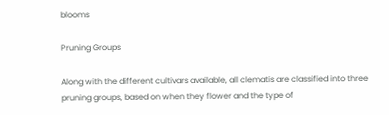blooms

Pruning Groups

Along with the different cultivars available, all clematis are classified into three pruning groups, based on when they flower and the type of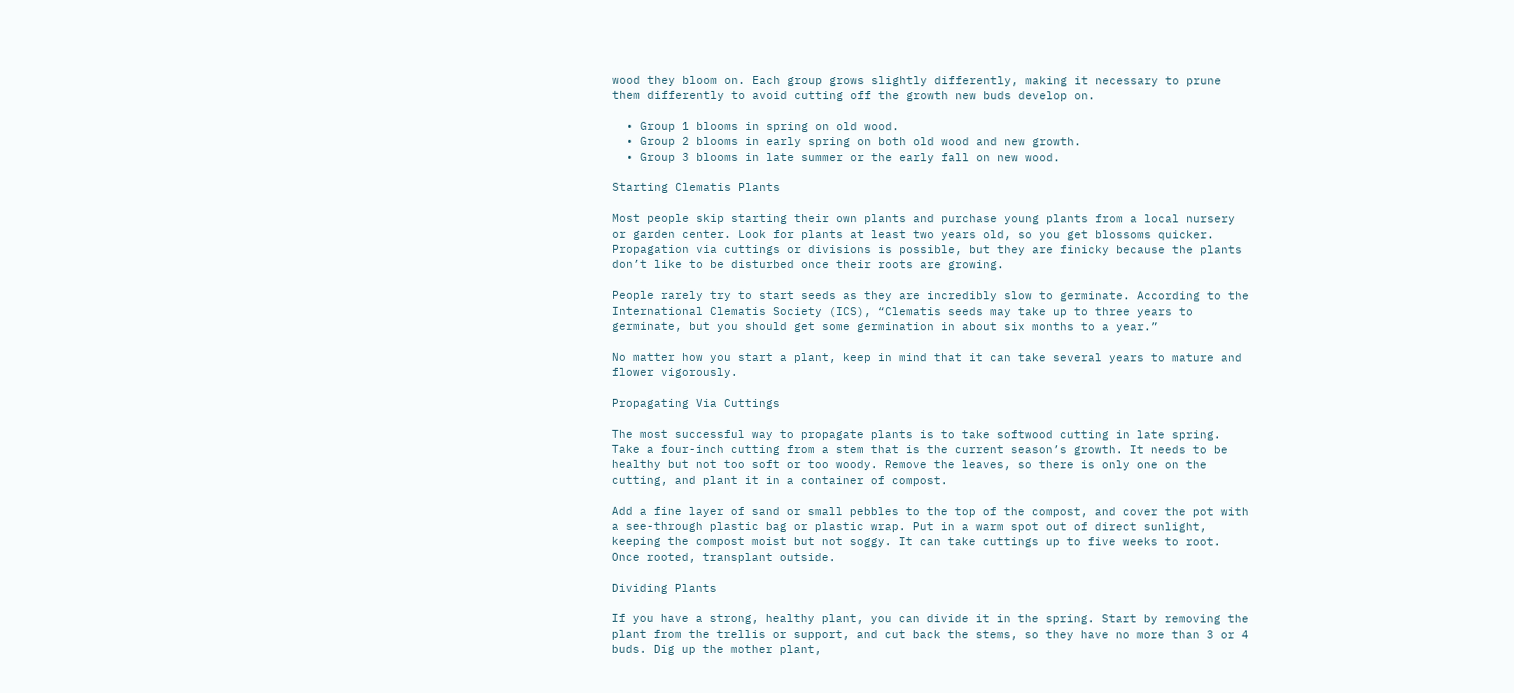wood they bloom on. Each group grows slightly differently, making it necessary to prune them differently to avoid cutting off the growth new buds develop on.

  • Group 1 blooms in spring on old wood.
  • Group 2 blooms in early spring on both old wood and new growth.
  • Group 3 blooms in late summer or the early fall on new wood.

Starting Clematis Plants

Most people skip starting their own plants and purchase young plants from a local nursery or garden center. Look for plants at least two years old, so you get blossoms quicker. Propagation via cuttings or divisions is possible, but they are finicky because the plants don’t like to be disturbed once their roots are growing.

People rarely try to start seeds as they are incredibly slow to germinate. According to the International Clematis Society (ICS), “Clematis seeds may take up to three years to germinate, but you should get some germination in about six months to a year.”

No matter how you start a plant, keep in mind that it can take several years to mature and flower vigorously.

Propagating Via Cuttings

The most successful way to propagate plants is to take softwood cutting in late spring. Take a four-inch cutting from a stem that is the current season’s growth. It needs to be healthy but not too soft or too woody. Remove the leaves, so there is only one on the cutting, and plant it in a container of compost.

Add a fine layer of sand or small pebbles to the top of the compost, and cover the pot with a see-through plastic bag or plastic wrap. Put in a warm spot out of direct sunlight, keeping the compost moist but not soggy. It can take cuttings up to five weeks to root. Once rooted, transplant outside.

Dividing Plants

If you have a strong, healthy plant, you can divide it in the spring. Start by removing the plant from the trellis or support, and cut back the stems, so they have no more than 3 or 4 buds. Dig up the mother plant,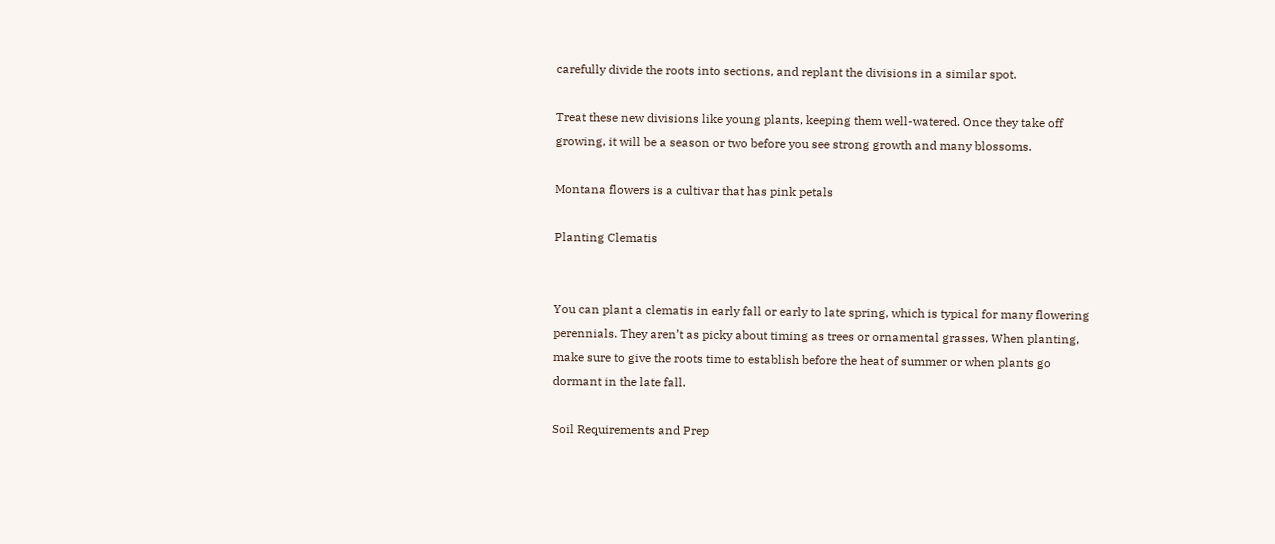carefully divide the roots into sections, and replant the divisions in a similar spot.

Treat these new divisions like young plants, keeping them well-watered. Once they take off growing, it will be a season or two before you see strong growth and many blossoms.

Montana flowers is a cultivar that has pink petals

Planting Clematis


You can plant a clematis in early fall or early to late spring, which is typical for many flowering perennials. They aren’t as picky about timing as trees or ornamental grasses. When planting, make sure to give the roots time to establish before the heat of summer or when plants go dormant in the late fall.

Soil Requirements and Prep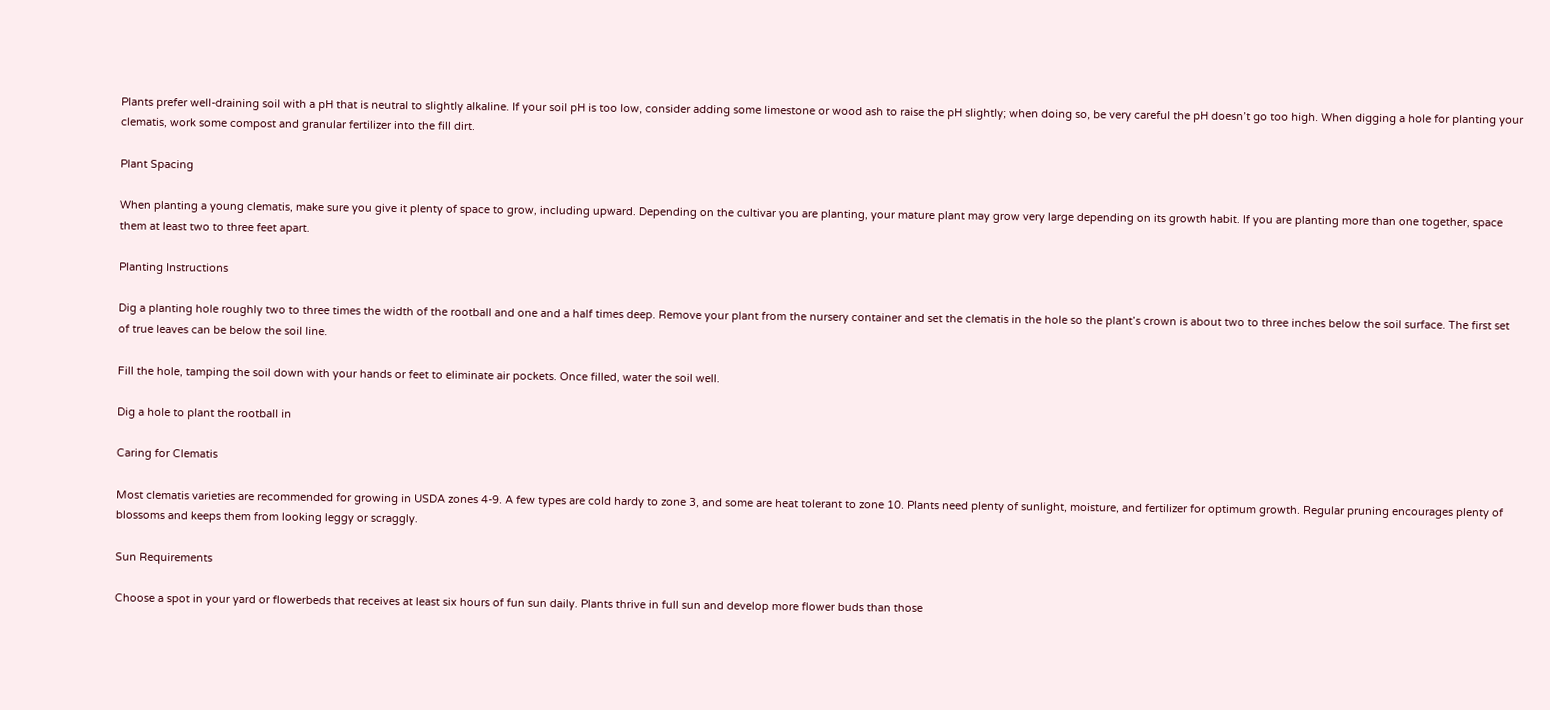Plants prefer well-draining soil with a pH that is neutral to slightly alkaline. If your soil pH is too low, consider adding some limestone or wood ash to raise the pH slightly; when doing so, be very careful the pH doesn’t go too high. When digging a hole for planting your clematis, work some compost and granular fertilizer into the fill dirt.

Plant Spacing

When planting a young clematis, make sure you give it plenty of space to grow, including upward. Depending on the cultivar you are planting, your mature plant may grow very large depending on its growth habit. If you are planting more than one together, space them at least two to three feet apart.

Planting Instructions

Dig a planting hole roughly two to three times the width of the rootball and one and a half times deep. Remove your plant from the nursery container and set the clematis in the hole so the plant’s crown is about two to three inches below the soil surface. The first set of true leaves can be below the soil line.

Fill the hole, tamping the soil down with your hands or feet to eliminate air pockets. Once filled, water the soil well.

Dig a hole to plant the rootball in

Caring for Clematis

Most clematis varieties are recommended for growing in USDA zones 4-9. A few types are cold hardy to zone 3, and some are heat tolerant to zone 10. Plants need plenty of sunlight, moisture, and fertilizer for optimum growth. Regular pruning encourages plenty of blossoms and keeps them from looking leggy or scraggly.

Sun Requirements

Choose a spot in your yard or flowerbeds that receives at least six hours of fun sun daily. Plants thrive in full sun and develop more flower buds than those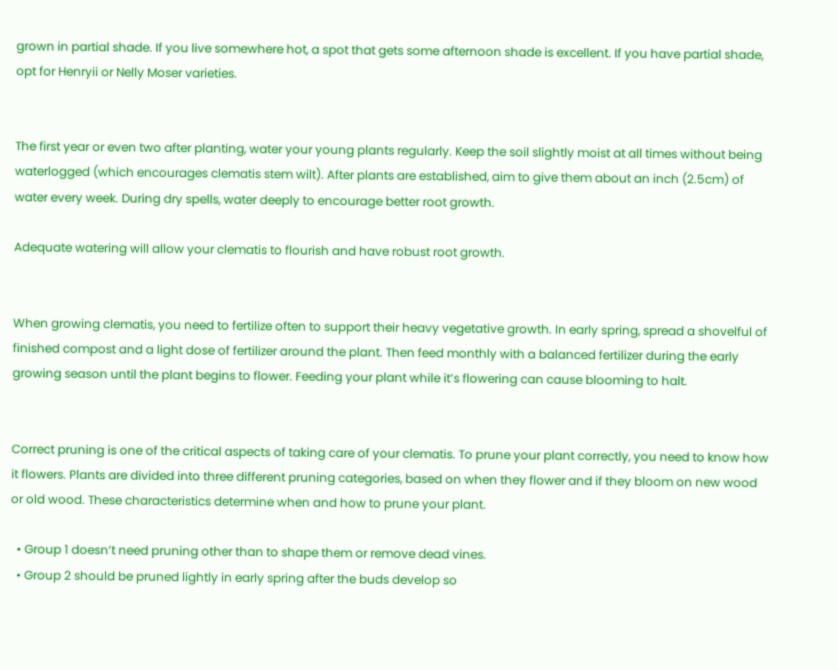grown in partial shade. If you live somewhere hot, a spot that gets some afternoon shade is excellent. If you have partial shade, opt for Henryii or Nelly Moser varieties.


The first year or even two after planting, water your young plants regularly. Keep the soil slightly moist at all times without being waterlogged (which encourages clematis stem wilt). After plants are established, aim to give them about an inch (2.5cm) of water every week. During dry spells, water deeply to encourage better root growth.

Adequate watering will allow your clematis to flourish and have robust root growth.


When growing clematis, you need to fertilize often to support their heavy vegetative growth. In early spring, spread a shovelful of finished compost and a light dose of fertilizer around the plant. Then feed monthly with a balanced fertilizer during the early growing season until the plant begins to flower. Feeding your plant while it’s flowering can cause blooming to halt.


Correct pruning is one of the critical aspects of taking care of your clematis. To prune your plant correctly, you need to know how it flowers. Plants are divided into three different pruning categories, based on when they flower and if they bloom on new wood or old wood. These characteristics determine when and how to prune your plant.

  • Group 1 doesn’t need pruning other than to shape them or remove dead vines.
  • Group 2 should be pruned lightly in early spring after the buds develop so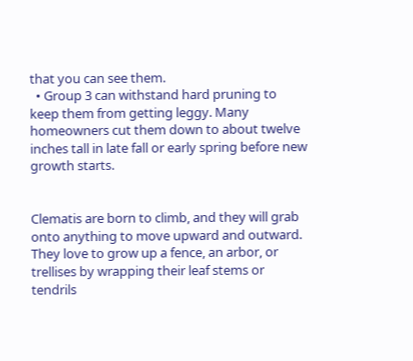that you can see them.
  • Group 3 can withstand hard pruning to keep them from getting leggy. Many homeowners cut them down to about twelve inches tall in late fall or early spring before new growth starts.


Clematis are born to climb, and they will grab onto anything to move upward and outward. They love to grow up a fence, an arbor, or trellises by wrapping their leaf stems or tendrils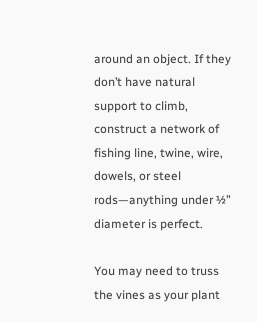around an object. If they don’t have natural support to climb, construct a network of fishing line, twine, wire, dowels, or steel rods—anything under ½” diameter is perfect.

You may need to truss the vines as your plant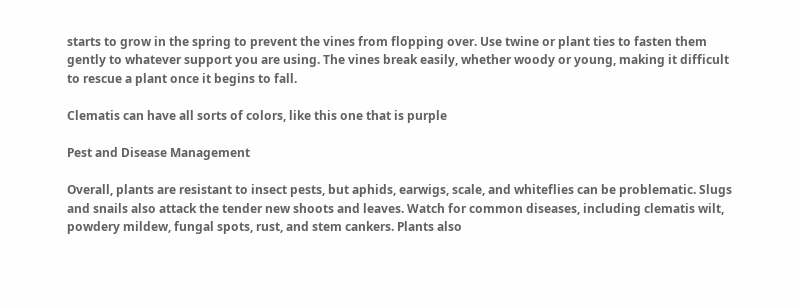starts to grow in the spring to prevent the vines from flopping over. Use twine or plant ties to fasten them gently to whatever support you are using. The vines break easily, whether woody or young, making it difficult to rescue a plant once it begins to fall.

Clematis can have all sorts of colors, like this one that is purple

Pest and Disease Management

Overall, plants are resistant to insect pests, but aphids, earwigs, scale, and whiteflies can be problematic. Slugs and snails also attack the tender new shoots and leaves. Watch for common diseases, including clematis wilt, powdery mildew, fungal spots, rust, and stem cankers. Plants also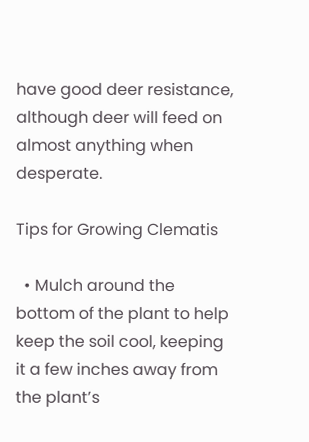have good deer resistance, although deer will feed on almost anything when desperate.

Tips for Growing Clematis

  • Mulch around the bottom of the plant to help keep the soil cool, keeping it a few inches away from the plant’s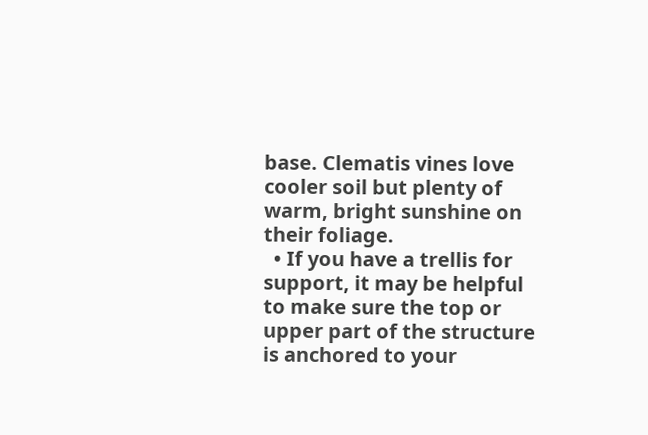base. Clematis vines love cooler soil but plenty of warm, bright sunshine on their foliage.
  • If you have a trellis for support, it may be helpful to make sure the top or upper part of the structure is anchored to your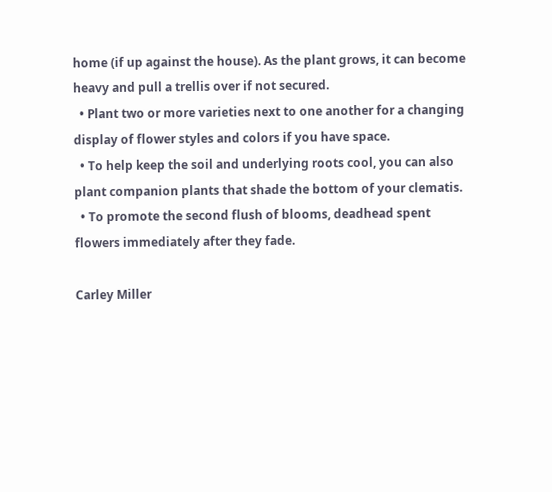home (if up against the house). As the plant grows, it can become heavy and pull a trellis over if not secured.
  • Plant two or more varieties next to one another for a changing display of flower styles and colors if you have space.
  • To help keep the soil and underlying roots cool, you can also plant companion plants that shade the bottom of your clematis.
  • To promote the second flush of blooms, deadhead spent flowers immediately after they fade.

Carley Miller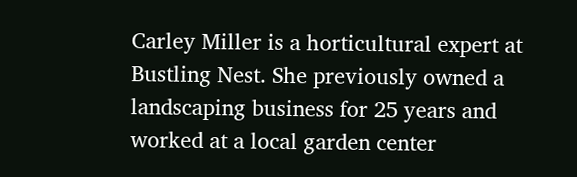Carley Miller is a horticultural expert at Bustling Nest. She previously owned a landscaping business for 25 years and worked at a local garden center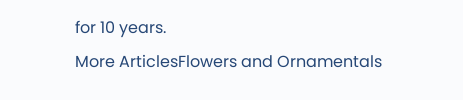for 10 years.
More ArticlesFlowers and Ornamentals